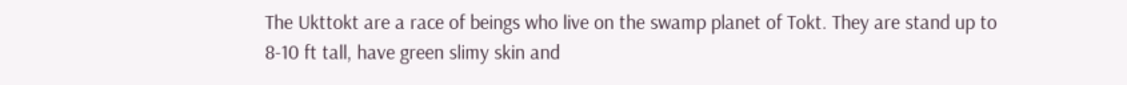The Ukttokt are a race of beings who live on the swamp planet of Tokt. They are stand up to 8-10 ft tall, have green slimy skin and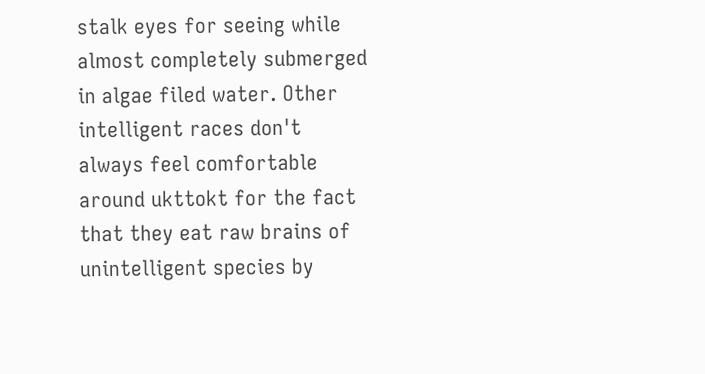stalk eyes for seeing while almost completely submerged in algae filed water. Other intelligent races don't always feel comfortable around ukttokt for the fact that they eat raw brains of unintelligent species by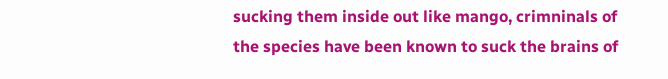sucking them inside out like mango, crimninals of the species have been known to suck the brains of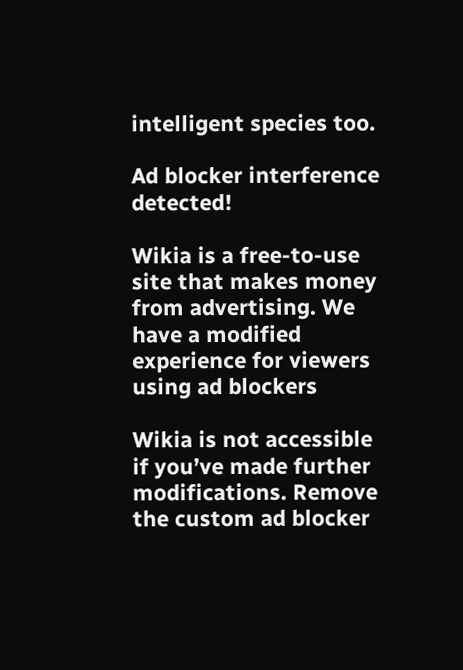intelligent species too.

Ad blocker interference detected!

Wikia is a free-to-use site that makes money from advertising. We have a modified experience for viewers using ad blockers

Wikia is not accessible if you’ve made further modifications. Remove the custom ad blocker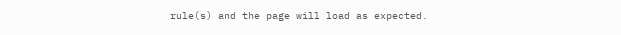rule(s) and the page will load as expected.